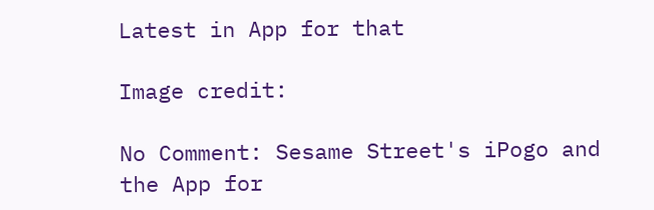Latest in App for that

Image credit:

No Comment: Sesame Street's iPogo and the App for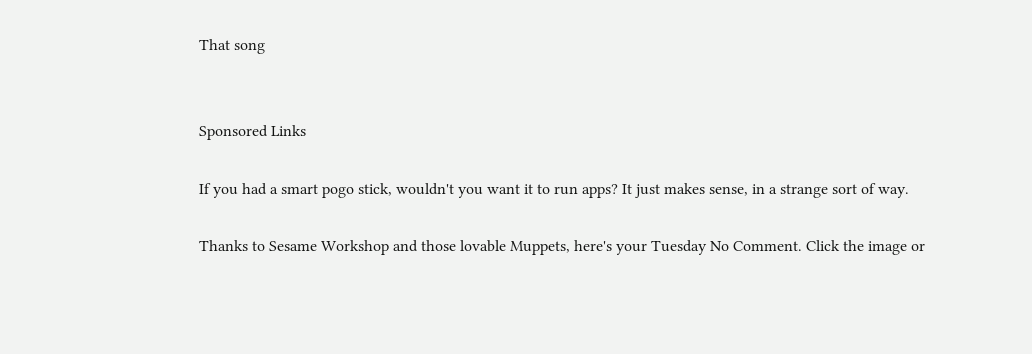That song


Sponsored Links

If you had a smart pogo stick, wouldn't you want it to run apps? It just makes sense, in a strange sort of way.

Thanks to Sesame Workshop and those lovable Muppets, here's your Tuesday No Comment. Click the image or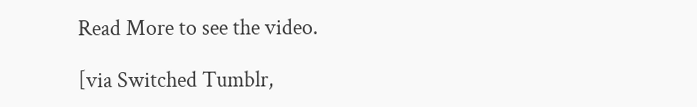Read More to see the video.

[via Switched Tumblr,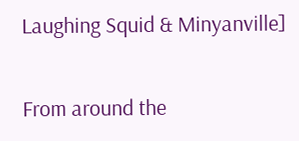Laughing Squid & Minyanville]

From around the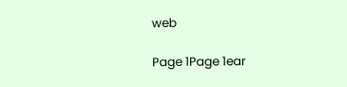web

Page 1Page 1ear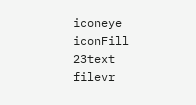iconeye iconFill 23text filevr